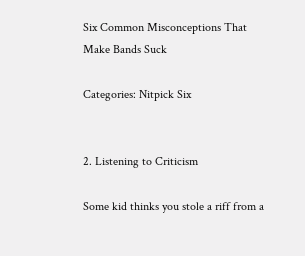Six Common Misconceptions That Make Bands Suck

Categories: Nitpick Six


2. Listening to Criticism

Some kid thinks you stole a riff from a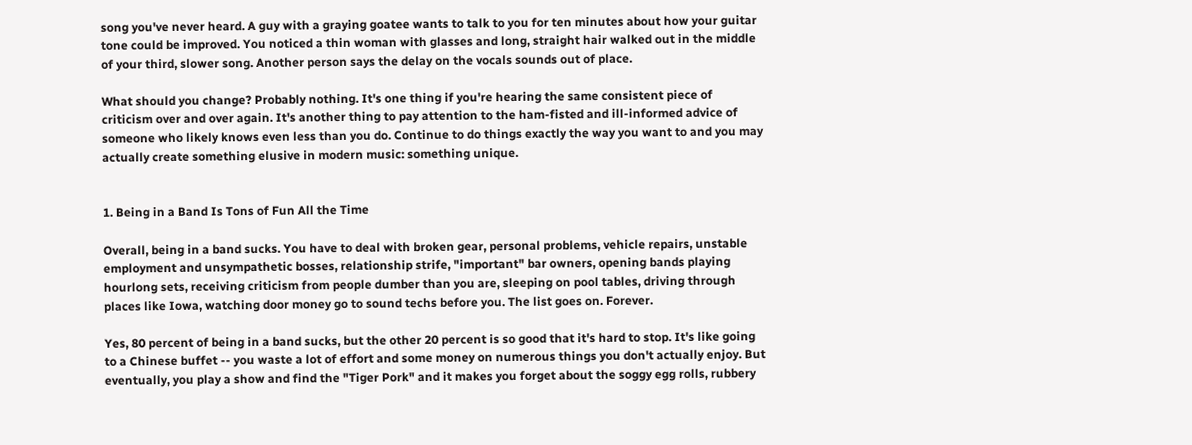song you've never heard. A guy with a graying goatee wants to talk to you for ten minutes about how your guitar tone could be improved. You noticed a thin woman with glasses and long, straight hair walked out in the middle of your third, slower song. Another person says the delay on the vocals sounds out of place.

What should you change? Probably nothing. It's one thing if you're hearing the same consistent piece of criticism over and over again. It's another thing to pay attention to the ham-fisted and ill-informed advice of someone who likely knows even less than you do. Continue to do things exactly the way you want to and you may actually create something elusive in modern music: something unique.


1. Being in a Band Is Tons of Fun All the Time

Overall, being in a band sucks. You have to deal with broken gear, personal problems, vehicle repairs, unstable employment and unsympathetic bosses, relationship strife, "important" bar owners, opening bands playing hourlong sets, receiving criticism from people dumber than you are, sleeping on pool tables, driving through places like Iowa, watching door money go to sound techs before you. The list goes on. Forever.

Yes, 80 percent of being in a band sucks, but the other 20 percent is so good that it's hard to stop. It's like going to a Chinese buffet -- you waste a lot of effort and some money on numerous things you don't actually enjoy. But eventually, you play a show and find the "Tiger Pork" and it makes you forget about the soggy egg rolls, rubbery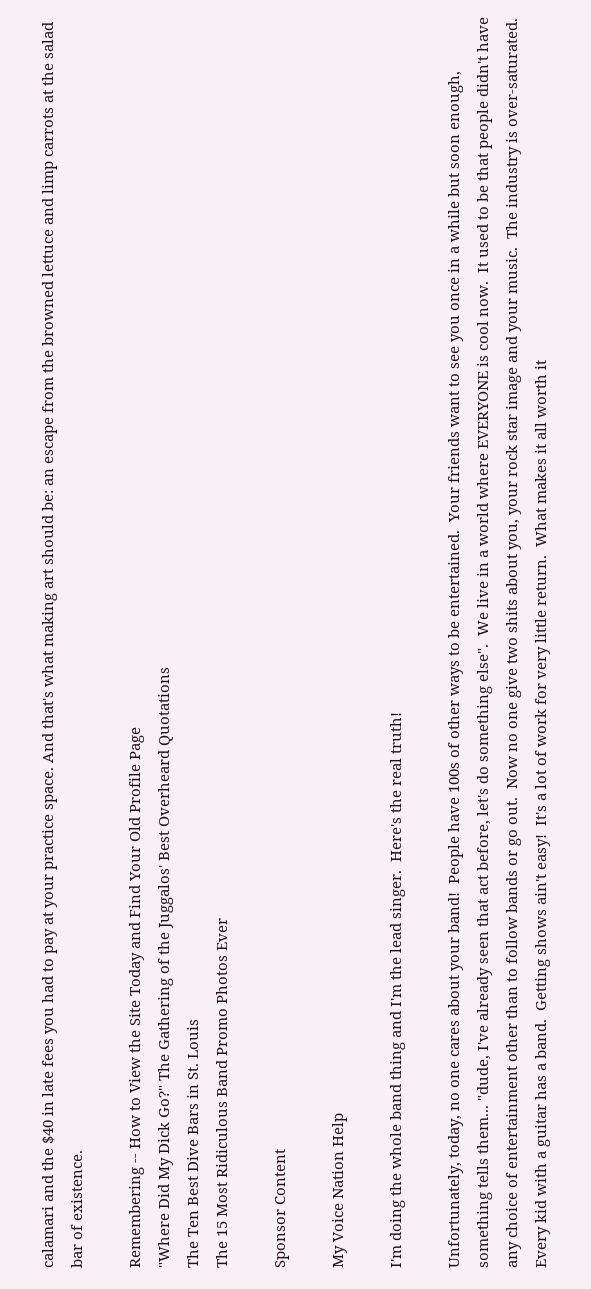calamari and the $40 in late fees you had to pay at your practice space. And that's what making art should be: an escape from the browned lettuce and limp carrots at the salad bar of existence.

Remembering -- How to View the Site Today and Find Your Old Profile Page
"Where Did My Dick Go?" The Gathering of the Juggalos' Best Overheard Quotations
The Ten Best Dive Bars in St. Louis
The 15 Most Ridiculous Band Promo Photos Ever

Sponsor Content

My Voice Nation Help

I'm doing the whole band thing and I'm the lead singer.  Here's the real truth!

Unfortunately, today, no one cares about your band!  People have 100s of other ways to be entertained.  Your friends want to see you once in a while but soon enough, something tells them... "dude, I've already seen that act before, let's do something else".  We live in a world where EVERYONE is cool now.  It used to be that people didn't have any choice of entertainment other than to follow bands or go out.  Now no one give two shits about you, your rock star image and your music.  The industry is over-saturated.  Every kid with a guitar has a band.  Getting shows ain't easy!  It's a lot of work for very little return.  What makes it all worth it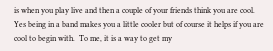is when you play live and then a couple of your friends think you are cool.  Yes being in a band makes you a little cooler but of course it helps if you are cool to begin with.  To me, it is a way to get my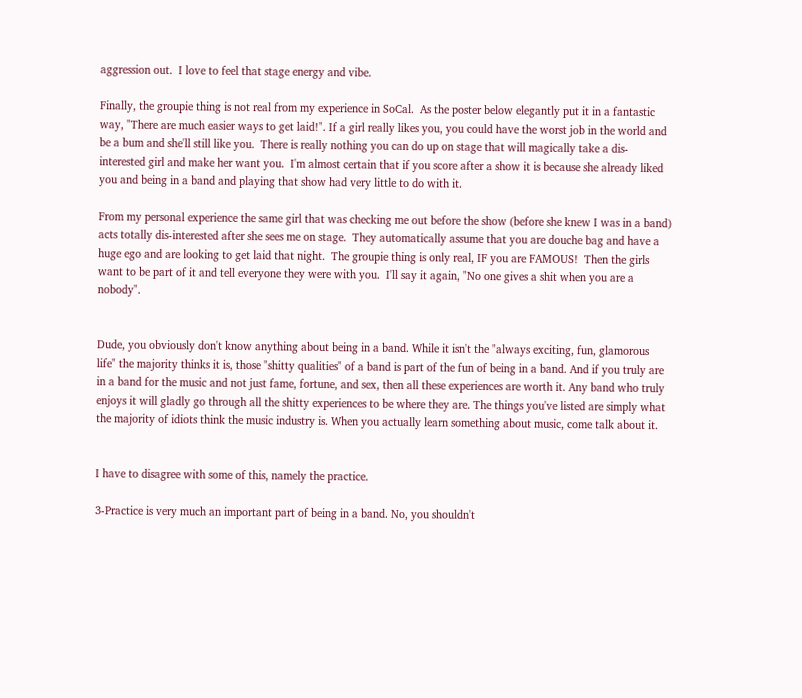aggression out.  I love to feel that stage energy and vibe.

Finally, the groupie thing is not real from my experience in SoCal.  As the poster below elegantly put it in a fantastic way, "There are much easier ways to get laid!". If a girl really likes you, you could have the worst job in the world and be a bum and she'll still like you.  There is really nothing you can do up on stage that will magically take a dis-interested girl and make her want you.  I'm almost certain that if you score after a show it is because she already liked you and being in a band and playing that show had very little to do with it.

From my personal experience the same girl that was checking me out before the show (before she knew I was in a band) acts totally dis-interested after she sees me on stage.  They automatically assume that you are douche bag and have a huge ego and are looking to get laid that night.  The groupie thing is only real, IF you are FAMOUS!  Then the girls want to be part of it and tell everyone they were with you.  I'll say it again, "No one gives a shit when you are a nobody".


Dude, you obviously don't know anything about being in a band. While it isn't the "always exciting, fun, glamorous life" the majority thinks it is, those "shitty qualities" of a band is part of the fun of being in a band. And if you truly are in a band for the music and not just fame, fortune, and sex, then all these experiences are worth it. Any band who truly enjoys it will gladly go through all the shitty experiences to be where they are. The things you've listed are simply what the majority of idiots think the music industry is. When you actually learn something about music, come talk about it.


I have to disagree with some of this, namely the practice.

3-Practice is very much an important part of being in a band. No, you shouldn't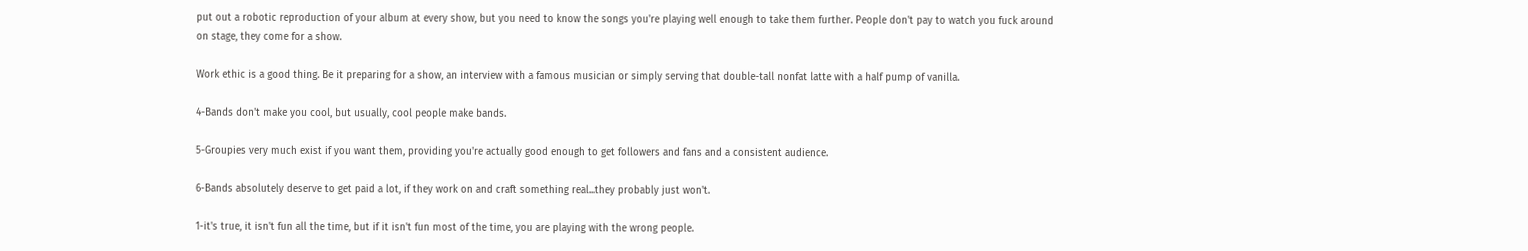put out a robotic reproduction of your album at every show, but you need to know the songs you're playing well enough to take them further. People don't pay to watch you fuck around on stage, they come for a show.

Work ethic is a good thing. Be it preparing for a show, an interview with a famous musician or simply serving that double-tall nonfat latte with a half pump of vanilla.

4-Bands don't make you cool, but usually, cool people make bands.

5-Groupies very much exist if you want them, providing you're actually good enough to get followers and fans and a consistent audience.

6-Bands absolutely deserve to get paid a lot, if they work on and craft something real...they probably just won't.

1-it's true, it isn't fun all the time, but if it isn't fun most of the time, you are playing with the wrong people.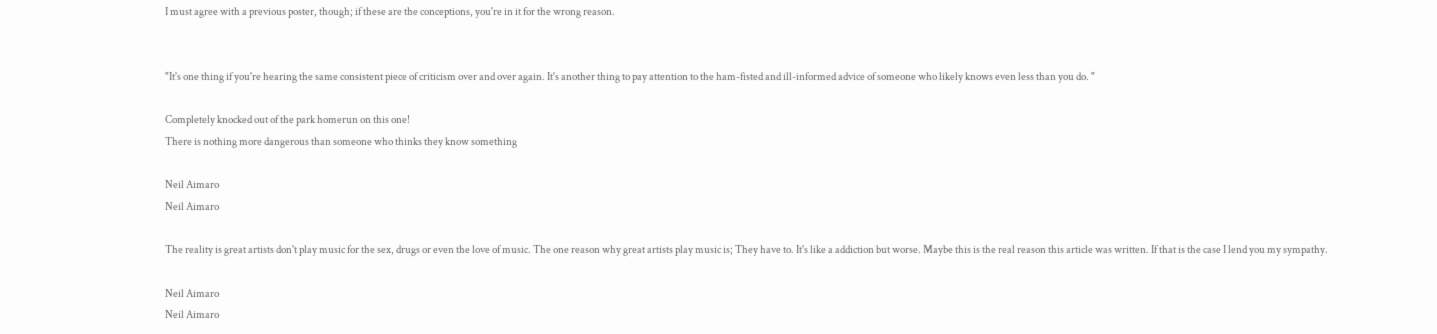I must agree with a previous poster, though; if these are the conceptions, you're in it for the wrong reason.


"It's one thing if you're hearing the same consistent piece of criticism over and over again. It's another thing to pay attention to the ham-fisted and ill-informed advice of someone who likely knows even less than you do. "

Completely knocked out of the park homerun on this one!
There is nothing more dangerous than someone who thinks they know something

Neil Aimaro
Neil Aimaro

The reality is great artists don't play music for the sex, drugs or even the love of music. The one reason why great artists play music is; They have to. It's like a addiction but worse. Maybe this is the real reason this article was written. If that is the case I lend you my sympathy.

Neil Aimaro
Neil Aimaro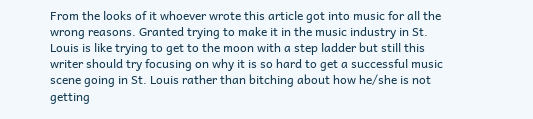From the looks of it whoever wrote this article got into music for all the wrong reasons. Granted trying to make it in the music industry in St. Louis is like trying to get to the moon with a step ladder but still this writer should try focusing on why it is so hard to get a successful music scene going in St. Louis rather than bitching about how he/she is not getting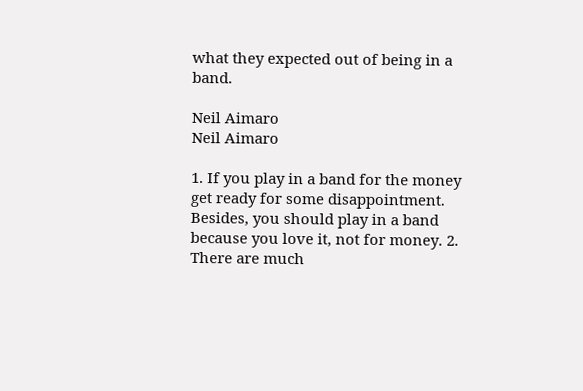what they expected out of being in a band.

Neil Aimaro
Neil Aimaro

1. If you play in a band for the money get ready for some disappointment. Besides, you should play in a band because you love it, not for money. 2. There are much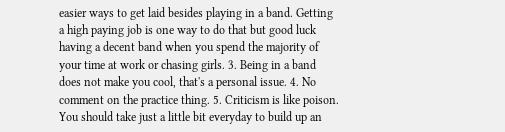easier ways to get laid besides playing in a band. Getting a high paying job is one way to do that but good luck having a decent band when you spend the majority of your time at work or chasing girls. 3. Being in a band does not make you cool, that's a personal issue. 4. No comment on the practice thing. 5. Criticism is like poison. You should take just a little bit everyday to build up an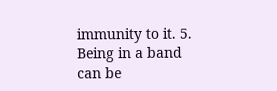immunity to it. 5. Being in a band can be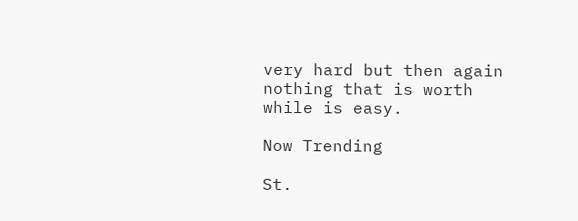very hard but then again nothing that is worth while is easy.

Now Trending

St.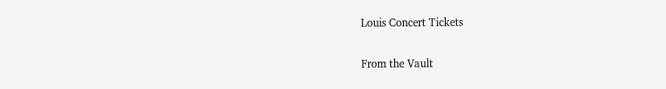Louis Concert Tickets

From the Vault